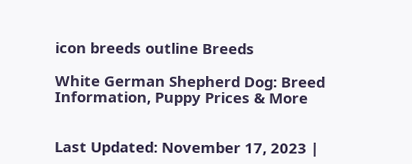icon breeds outline Breeds

White German Shepherd Dog: Breed Information, Puppy Prices & More


Last Updated: November 17, 2023 |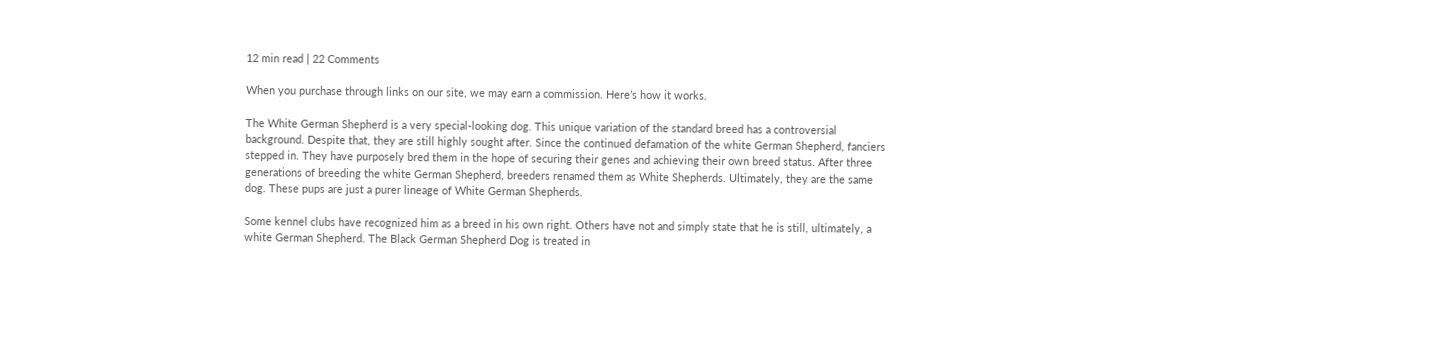12 min read | 22 Comments

When you purchase through links on our site, we may earn a commission. Here’s how it works.

The White German Shepherd is a very special-looking dog. This unique variation of the standard breed has a controversial background. Despite that, they are still highly sought after. Since the continued defamation of the white German Shepherd, fanciers stepped in. They have purposely bred them in the hope of securing their genes and achieving their own breed status. After three generations of breeding the white German Shepherd, breeders renamed them as White Shepherds. Ultimately, they are the same dog. These pups are just a purer lineage of White German Shepherds.

Some kennel clubs have recognized him as a breed in his own right. Others have not and simply state that he is still, ultimately, a white German Shepherd. The Black German Shepherd Dog is treated in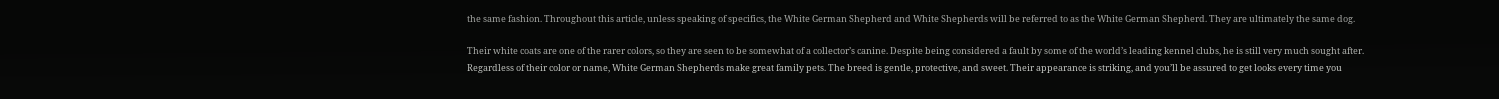the same fashion. Throughout this article, unless speaking of specifics, the White German Shepherd and White Shepherds will be referred to as the White German Shepherd. They are ultimately the same dog.

Their white coats are one of the rarer colors, so they are seen to be somewhat of a collector’s canine. Despite being considered a fault by some of the world’s leading kennel clubs, he is still very much sought after. Regardless of their color or name, White German Shepherds make great family pets. The breed is gentle, protective, and sweet. Their appearance is striking, and you’ll be assured to get looks every time you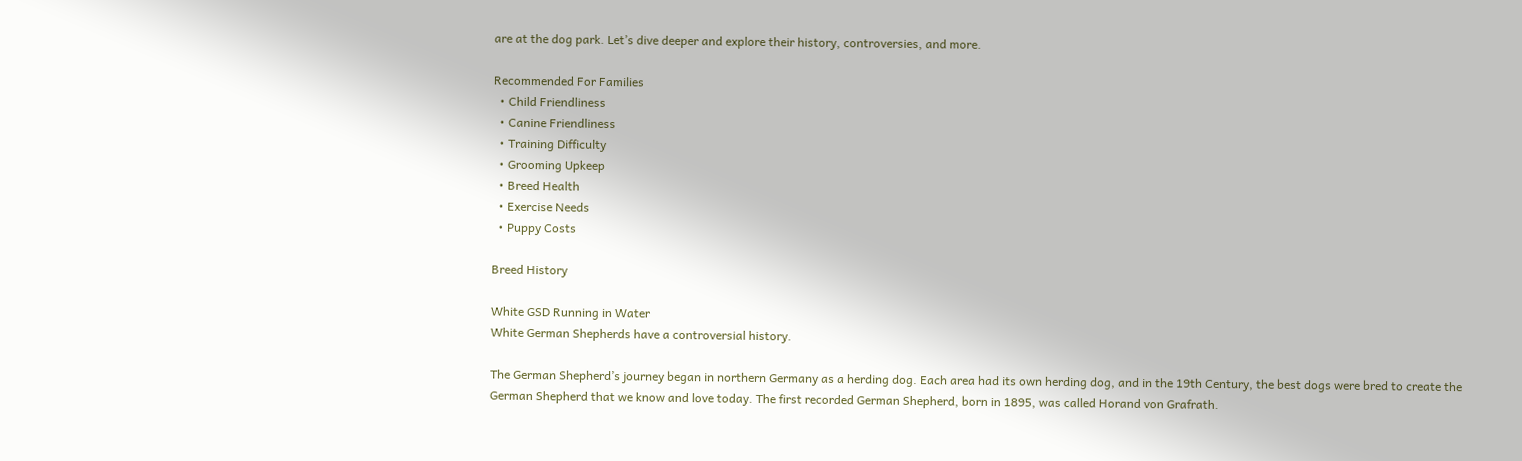are at the dog park. Let’s dive deeper and explore their history, controversies, and more.

Recommended For Families
  • Child Friendliness
  • Canine Friendliness
  • Training Difficulty
  • Grooming Upkeep
  • Breed Health
  • Exercise Needs
  • Puppy Costs

Breed History

White GSD Running in Water
White German Shepherds have a controversial history.

The German Shepherd’s journey began in northern Germany as a herding dog. Each area had its own herding dog, and in the 19th Century, the best dogs were bred to create the German Shepherd that we know and love today. The first recorded German Shepherd, born in 1895, was called Horand von Grafrath.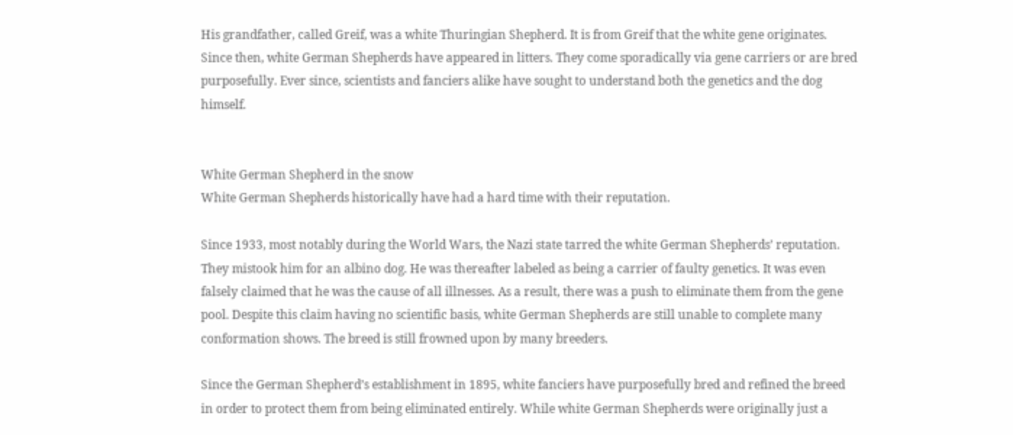His grandfather, called Greif, was a white Thuringian Shepherd. It is from Greif that the white gene originates. Since then, white German Shepherds have appeared in litters. They come sporadically via gene carriers or are bred purposefully. Ever since, scientists and fanciers alike have sought to understand both the genetics and the dog himself.


White German Shepherd in the snow
White German Shepherds historically have had a hard time with their reputation.

Since 1933, most notably during the World Wars, the Nazi state tarred the white German Shepherds’ reputation. They mistook him for an albino dog. He was thereafter labeled as being a carrier of faulty genetics. It was even falsely claimed that he was the cause of all illnesses. As a result, there was a push to eliminate them from the gene pool. Despite this claim having no scientific basis, white German Shepherds are still unable to complete many conformation shows. The breed is still frowned upon by many breeders.

Since the German Shepherd’s establishment in 1895, white fanciers have purposefully bred and refined the breed in order to protect them from being eliminated entirely. While white German Shepherds were originally just a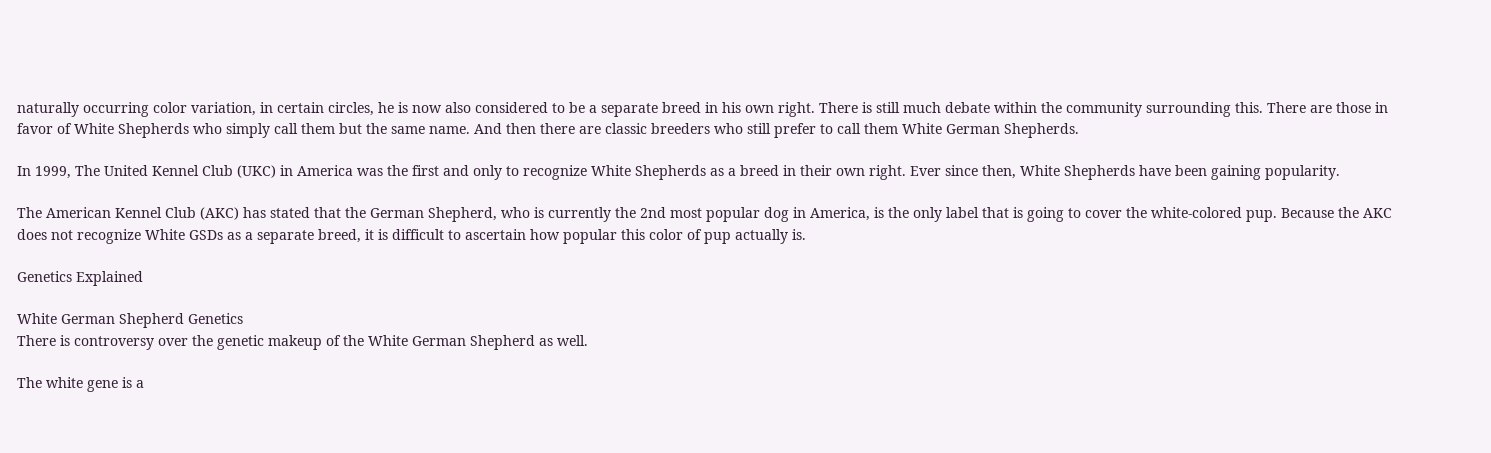naturally occurring color variation, in certain circles, he is now also considered to be a separate breed in his own right. There is still much debate within the community surrounding this. There are those in favor of White Shepherds who simply call them but the same name. And then there are classic breeders who still prefer to call them White German Shepherds.

In 1999, The United Kennel Club (UKC) in America was the first and only to recognize White Shepherds as a breed in their own right. Ever since then, White Shepherds have been gaining popularity.

The American Kennel Club (AKC) has stated that the German Shepherd, who is currently the 2nd most popular dog in America, is the only label that is going to cover the white-colored pup. Because the AKC does not recognize White GSDs as a separate breed, it is difficult to ascertain how popular this color of pup actually is.

Genetics Explained

White German Shepherd Genetics
There is controversy over the genetic makeup of the White German Shepherd as well.

The white gene is a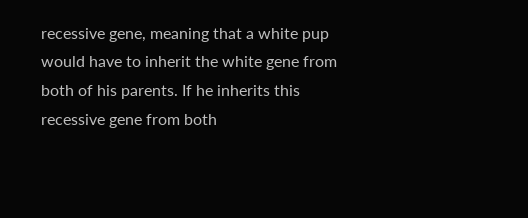recessive gene, meaning that a white pup would have to inherit the white gene from both of his parents. If he inherits this recessive gene from both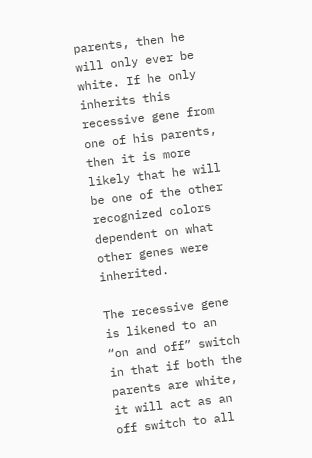parents, then he will only ever be white. If he only inherits this recessive gene from one of his parents, then it is more likely that he will be one of the other recognized colors dependent on what other genes were inherited.

The recessive gene is likened to an “on and off” switch in that if both the parents are white, it will act as an off switch to all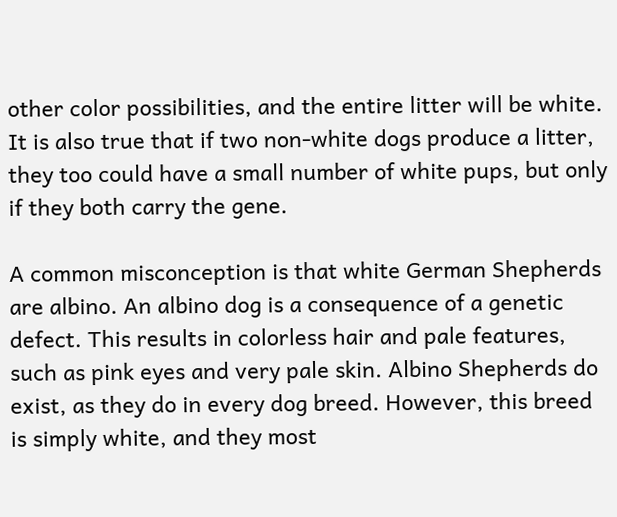other color possibilities, and the entire litter will be white. It is also true that if two non-white dogs produce a litter, they too could have a small number of white pups, but only if they both carry the gene.

A common misconception is that white German Shepherds are albino. An albino dog is a consequence of a genetic defect. This results in colorless hair and pale features, such as pink eyes and very pale skin. Albino Shepherds do exist, as they do in every dog breed. However, this breed is simply white, and they most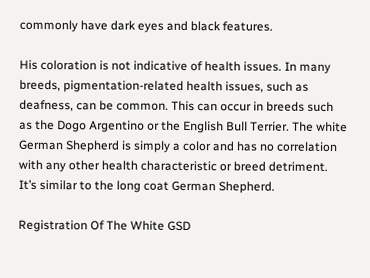commonly have dark eyes and black features.

His coloration is not indicative of health issues. In many breeds, pigmentation-related health issues, such as deafness, can be common. This can occur in breeds such as the Dogo Argentino or the English Bull Terrier. The white German Shepherd is simply a color and has no correlation with any other health characteristic or breed detriment. It’s similar to the long coat German Shepherd.

Registration Of The White GSD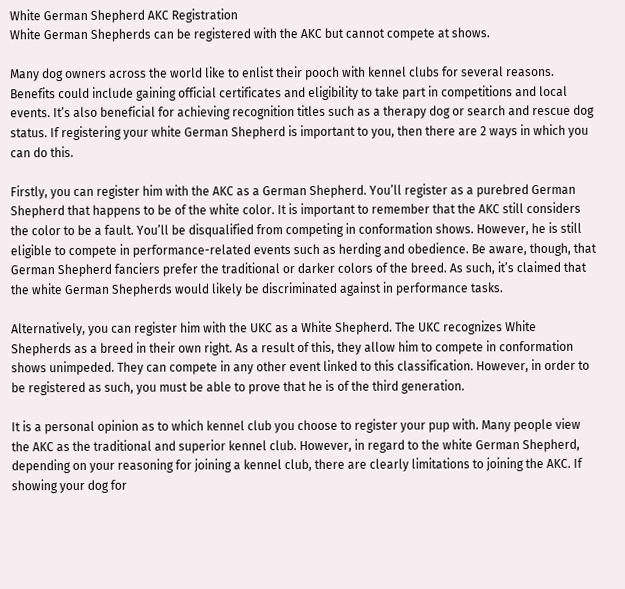White German Shepherd AKC Registration
White German Shepherds can be registered with the AKC but cannot compete at shows.

Many dog owners across the world like to enlist their pooch with kennel clubs for several reasons. Benefits could include gaining official certificates and eligibility to take part in competitions and local events. It’s also beneficial for achieving recognition titles such as a therapy dog or search and rescue dog status. If registering your white German Shepherd is important to you, then there are 2 ways in which you can do this.

Firstly, you can register him with the AKC as a German Shepherd. You’ll register as a purebred German Shepherd that happens to be of the white color. It is important to remember that the AKC still considers the color to be a fault. You’ll be disqualified from competing in conformation shows. However, he is still eligible to compete in performance-related events such as herding and obedience. Be aware, though, that German Shepherd fanciers prefer the traditional or darker colors of the breed. As such, it’s claimed that the white German Shepherds would likely be discriminated against in performance tasks.

Alternatively, you can register him with the UKC as a White Shepherd. The UKC recognizes White Shepherds as a breed in their own right. As a result of this, they allow him to compete in conformation shows unimpeded. They can compete in any other event linked to this classification. However, in order to be registered as such, you must be able to prove that he is of the third generation.

It is a personal opinion as to which kennel club you choose to register your pup with. Many people view the AKC as the traditional and superior kennel club. However, in regard to the white German Shepherd, depending on your reasoning for joining a kennel club, there are clearly limitations to joining the AKC. If showing your dog for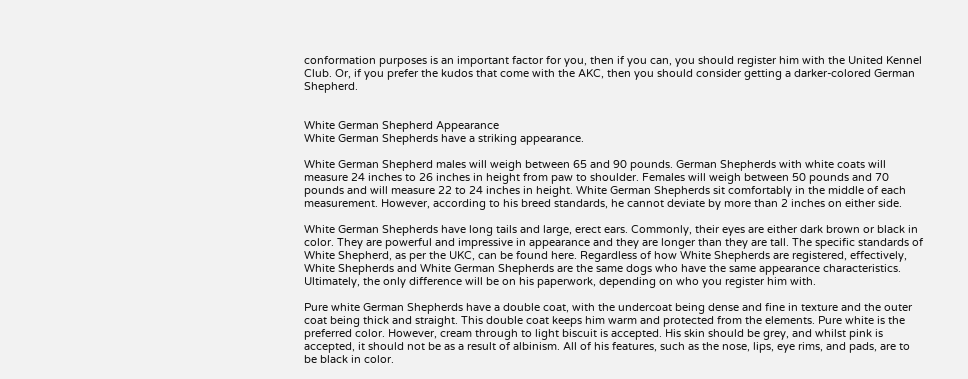conformation purposes is an important factor for you, then if you can, you should register him with the United Kennel Club. Or, if you prefer the kudos that come with the AKC, then you should consider getting a darker-colored German Shepherd.


White German Shepherd Appearance
White German Shepherds have a striking appearance.

White German Shepherd males will weigh between 65 and 90 pounds. German Shepherds with white coats will measure 24 inches to 26 inches in height from paw to shoulder. Females will weigh between 50 pounds and 70 pounds and will measure 22 to 24 inches in height. White German Shepherds sit comfortably in the middle of each measurement. However, according to his breed standards, he cannot deviate by more than 2 inches on either side.

White German Shepherds have long tails and large, erect ears. Commonly, their eyes are either dark brown or black in color. They are powerful and impressive in appearance and they are longer than they are tall. The specific standards of White Shepherd, as per the UKC, can be found here. Regardless of how White Shepherds are registered, effectively, White Shepherds and White German Shepherds are the same dogs who have the same appearance characteristics. Ultimately, the only difference will be on his paperwork, depending on who you register him with.

Pure white German Shepherds have a double coat, with the undercoat being dense and fine in texture and the outer coat being thick and straight. This double coat keeps him warm and protected from the elements. Pure white is the preferred color. However, cream through to light biscuit is accepted. His skin should be grey, and whilst pink is accepted, it should not be as a result of albinism. All of his features, such as the nose, lips, eye rims, and pads, are to be black in color.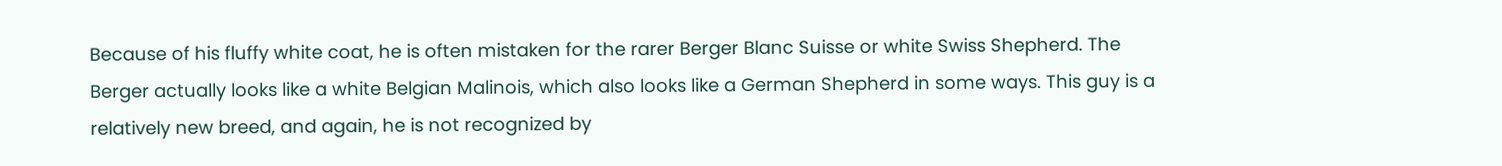Because of his fluffy white coat, he is often mistaken for the rarer Berger Blanc Suisse or white Swiss Shepherd. The Berger actually looks like a white Belgian Malinois, which also looks like a German Shepherd in some ways. This guy is a relatively new breed, and again, he is not recognized by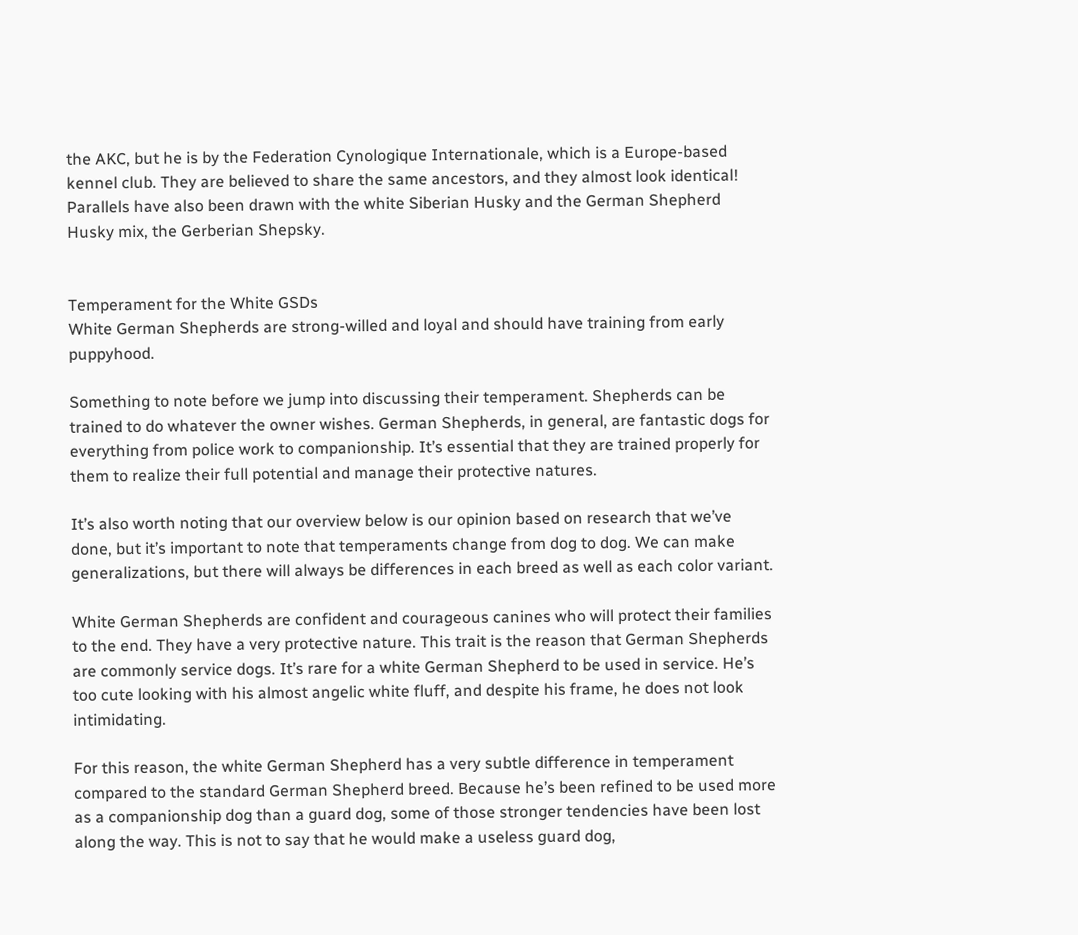the AKC, but he is by the Federation Cynologique Internationale, which is a Europe-based kennel club. They are believed to share the same ancestors, and they almost look identical! Parallels have also been drawn with the white Siberian Husky and the German Shepherd Husky mix, the Gerberian Shepsky.


Temperament for the White GSDs
White German Shepherds are strong-willed and loyal and should have training from early puppyhood.

Something to note before we jump into discussing their temperament. Shepherds can be trained to do whatever the owner wishes. German Shepherds, in general, are fantastic dogs for everything from police work to companionship. It’s essential that they are trained properly for them to realize their full potential and manage their protective natures.

It’s also worth noting that our overview below is our opinion based on research that we’ve done, but it’s important to note that temperaments change from dog to dog. We can make generalizations, but there will always be differences in each breed as well as each color variant.

White German Shepherds are confident and courageous canines who will protect their families to the end. They have a very protective nature. This trait is the reason that German Shepherds are commonly service dogs. It’s rare for a white German Shepherd to be used in service. He’s too cute looking with his almost angelic white fluff, and despite his frame, he does not look intimidating.

For this reason, the white German Shepherd has a very subtle difference in temperament compared to the standard German Shepherd breed. Because he’s been refined to be used more as a companionship dog than a guard dog, some of those stronger tendencies have been lost along the way. This is not to say that he would make a useless guard dog,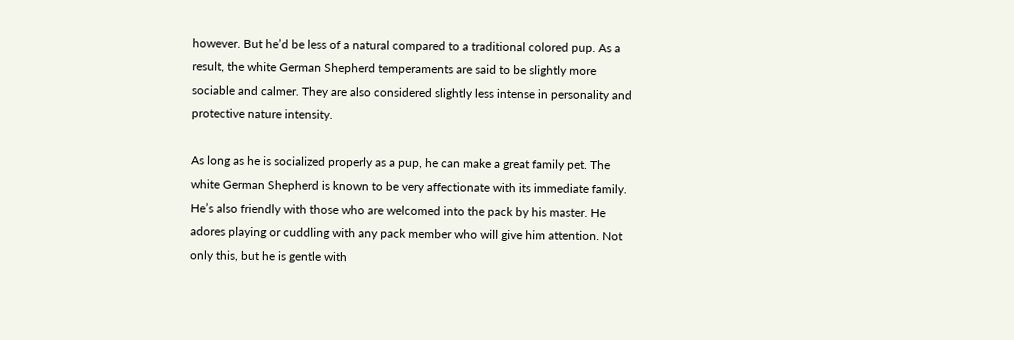however. But he’d be less of a natural compared to a traditional colored pup. As a result, the white German Shepherd temperaments are said to be slightly more sociable and calmer. They are also considered slightly less intense in personality and protective nature intensity.

As long as he is socialized properly as a pup, he can make a great family pet. The white German Shepherd is known to be very affectionate with its immediate family. He’s also friendly with those who are welcomed into the pack by his master. He adores playing or cuddling with any pack member who will give him attention. Not only this, but he is gentle with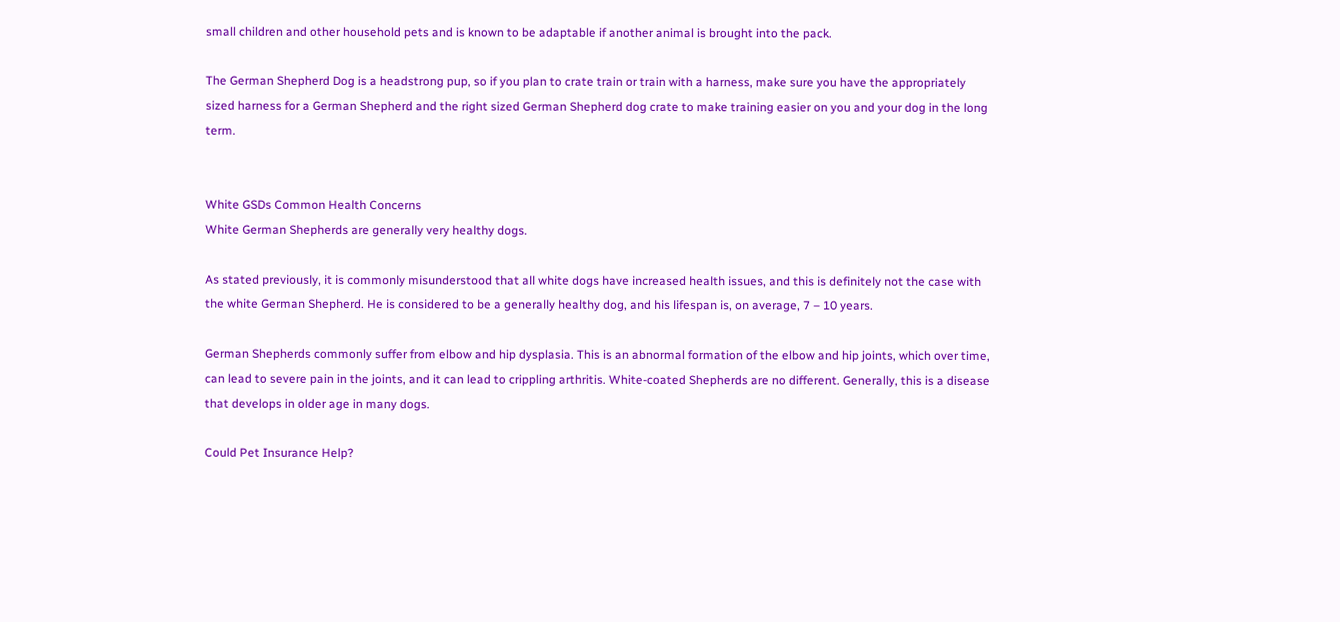small children and other household pets and is known to be adaptable if another animal is brought into the pack.

The German Shepherd Dog is a headstrong pup, so if you plan to crate train or train with a harness, make sure you have the appropriately sized harness for a German Shepherd and the right sized German Shepherd dog crate to make training easier on you and your dog in the long term.


White GSDs Common Health Concerns
White German Shepherds are generally very healthy dogs.

As stated previously, it is commonly misunderstood that all white dogs have increased health issues, and this is definitely not the case with the white German Shepherd. He is considered to be a generally healthy dog, and his lifespan is, on average, 7 – 10 years.

German Shepherds commonly suffer from elbow and hip dysplasia. This is an abnormal formation of the elbow and hip joints, which over time, can lead to severe pain in the joints, and it can lead to crippling arthritis. White-coated Shepherds are no different. Generally, this is a disease that develops in older age in many dogs.

Could Pet Insurance Help?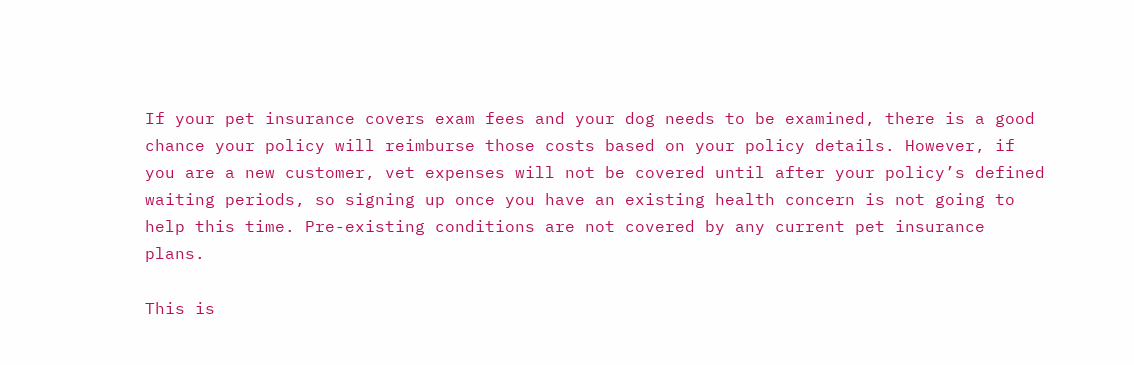If your pet insurance covers exam fees and your dog needs to be examined, there is a good chance your policy will reimburse those costs based on your policy details. However, if you are a new customer, vet expenses will not be covered until after your policy’s defined waiting periods, so signing up once you have an existing health concern is not going to help this time. Pre-existing conditions are not covered by any current pet insurance plans.

This is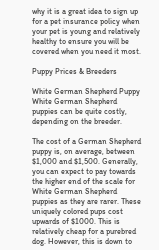why it is a great idea to sign up for a pet insurance policy when your pet is young and relatively healthy to ensure you will be covered when you need it most.

Puppy Prices & Breeders

White German Shepherd Puppy
White German Shepherd puppies can be quite costly, depending on the breeder.

The cost of a German Shepherd puppy is, on average, between $1,000 and $1,500. Generally, you can expect to pay towards the higher end of the scale for White German Shepherd puppies as they are rarer. These uniquely colored pups cost upwards of $1000. This is relatively cheap for a purebred dog. However, this is down to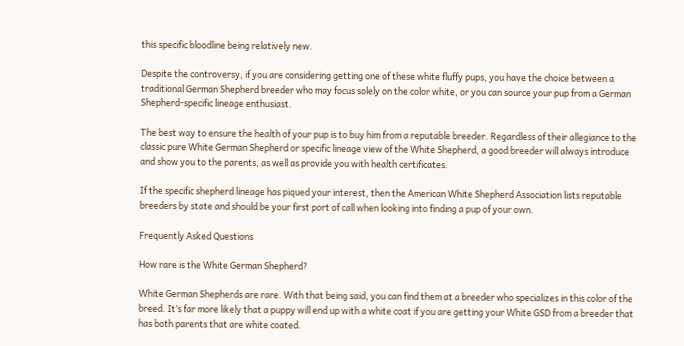this specific bloodline being relatively new.

Despite the controversy, if you are considering getting one of these white fluffy pups, you have the choice between a traditional German Shepherd breeder who may focus solely on the color white, or you can source your pup from a German Shepherd-specific lineage enthusiast.

The best way to ensure the health of your pup is to buy him from a reputable breeder. Regardless of their allegiance to the classic pure White German Shepherd or specific lineage view of the White Shepherd, a good breeder will always introduce and show you to the parents, as well as provide you with health certificates.

If the specific shepherd lineage has piqued your interest, then the American White Shepherd Association lists reputable breeders by state and should be your first port of call when looking into finding a pup of your own.

Frequently Asked Questions

How rare is the White German Shepherd?

White German Shepherds are rare. With that being said, you can find them at a breeder who specializes in this color of the breed. It’s far more likely that a puppy will end up with a white coat if you are getting your White GSD from a breeder that has both parents that are white coated.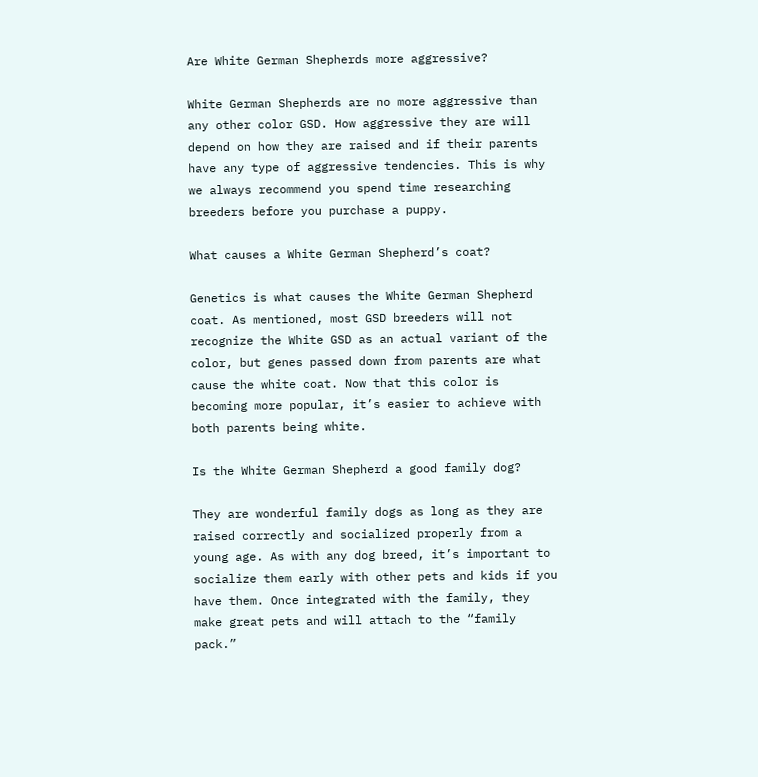Are White German Shepherds more aggressive?

White German Shepherds are no more aggressive than any other color GSD. How aggressive they are will depend on how they are raised and if their parents have any type of aggressive tendencies. This is why we always recommend you spend time researching breeders before you purchase a puppy.

What causes a White German Shepherd’s coat?

Genetics is what causes the White German Shepherd coat. As mentioned, most GSD breeders will not recognize the White GSD as an actual variant of the color, but genes passed down from parents are what cause the white coat. Now that this color is becoming more popular, it’s easier to achieve with both parents being white.

Is the White German Shepherd a good family dog?

They are wonderful family dogs as long as they are raised correctly and socialized properly from a young age. As with any dog breed, it’s important to socialize them early with other pets and kids if you have them. Once integrated with the family, they make great pets and will attach to the “family pack.”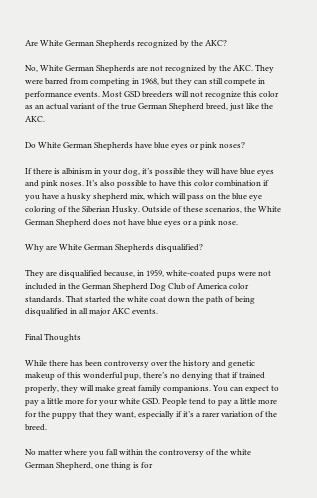Are White German Shepherds recognized by the AKC?

No, White German Shepherds are not recognized by the AKC. They were barred from competing in 1968, but they can still compete in performance events. Most GSD breeders will not recognize this color as an actual variant of the true German Shepherd breed, just like the AKC.

Do White German Shepherds have blue eyes or pink noses?

If there is albinism in your dog, it’s possible they will have blue eyes and pink noses. It’s also possible to have this color combination if you have a husky shepherd mix, which will pass on the blue eye coloring of the Siberian Husky. Outside of these scenarios, the White German Shepherd does not have blue eyes or a pink nose.

Why are White German Shepherds disqualified?

They are disqualified because, in 1959, white-coated pups were not included in the German Shepherd Dog Club of America color standards. That started the white coat down the path of being disqualified in all major AKC events.

Final Thoughts

While there has been controversy over the history and genetic makeup of this wonderful pup, there’s no denying that if trained properly, they will make great family companions. You can expect to pay a little more for your white GSD. People tend to pay a little more for the puppy that they want, especially if it’s a rarer variation of the breed.

No matter where you fall within the controversy of the white German Shepherd, one thing is for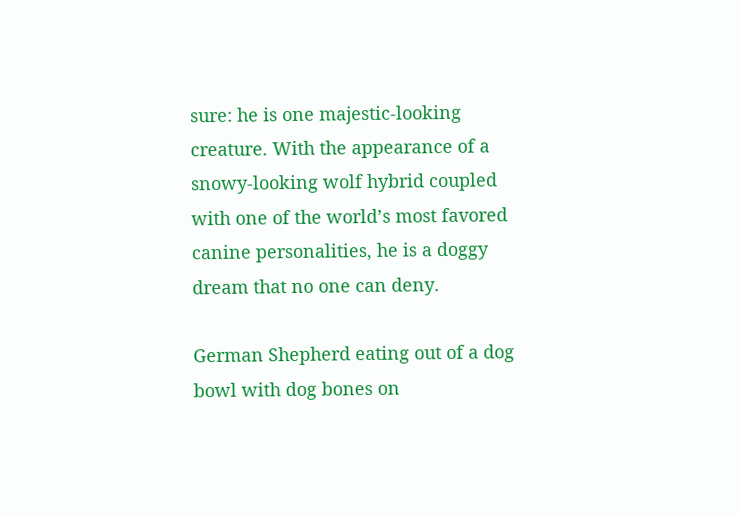sure: he is one majestic-looking creature. With the appearance of a snowy-looking wolf hybrid coupled with one of the world’s most favored canine personalities, he is a doggy dream that no one can deny.

German Shepherd eating out of a dog bowl with dog bones on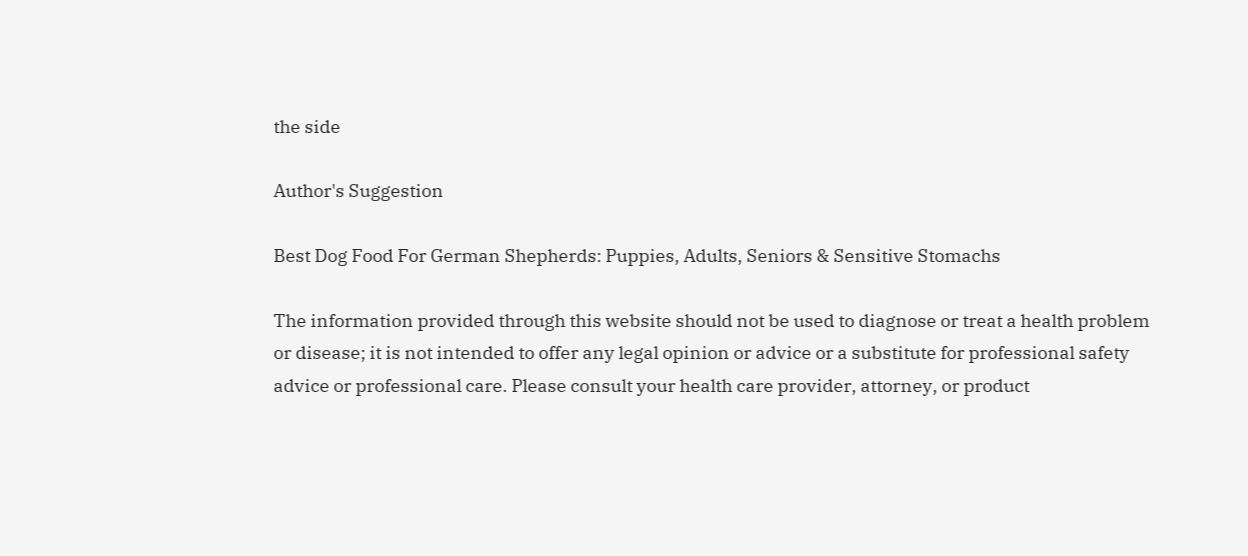the side

Author's Suggestion

Best Dog Food For German Shepherds: Puppies, Adults, Seniors & Sensitive Stomachs

The information provided through this website should not be used to diagnose or treat a health problem or disease; it is not intended to offer any legal opinion or advice or a substitute for professional safety advice or professional care. Please consult your health care provider, attorney, or product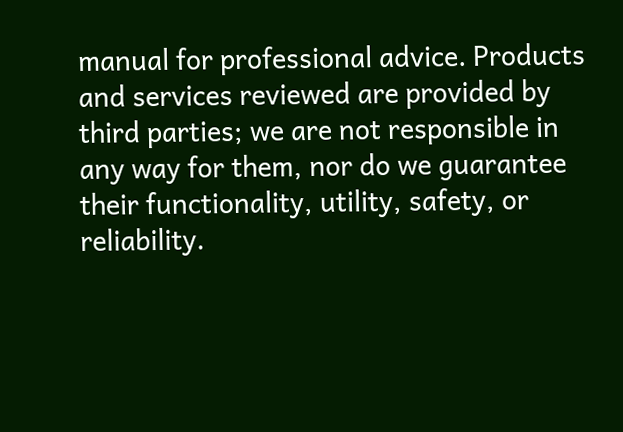manual for professional advice. Products and services reviewed are provided by third parties; we are not responsible in any way for them, nor do we guarantee their functionality, utility, safety, or reliability.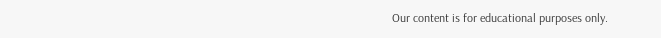Our content is for educational purposes only.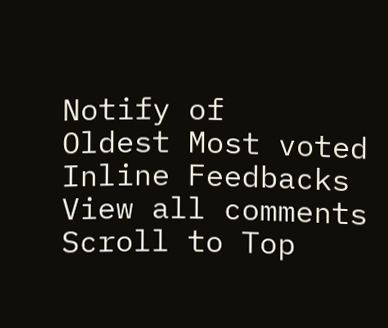Notify of
Oldest Most voted
Inline Feedbacks
View all comments
Scroll to Top